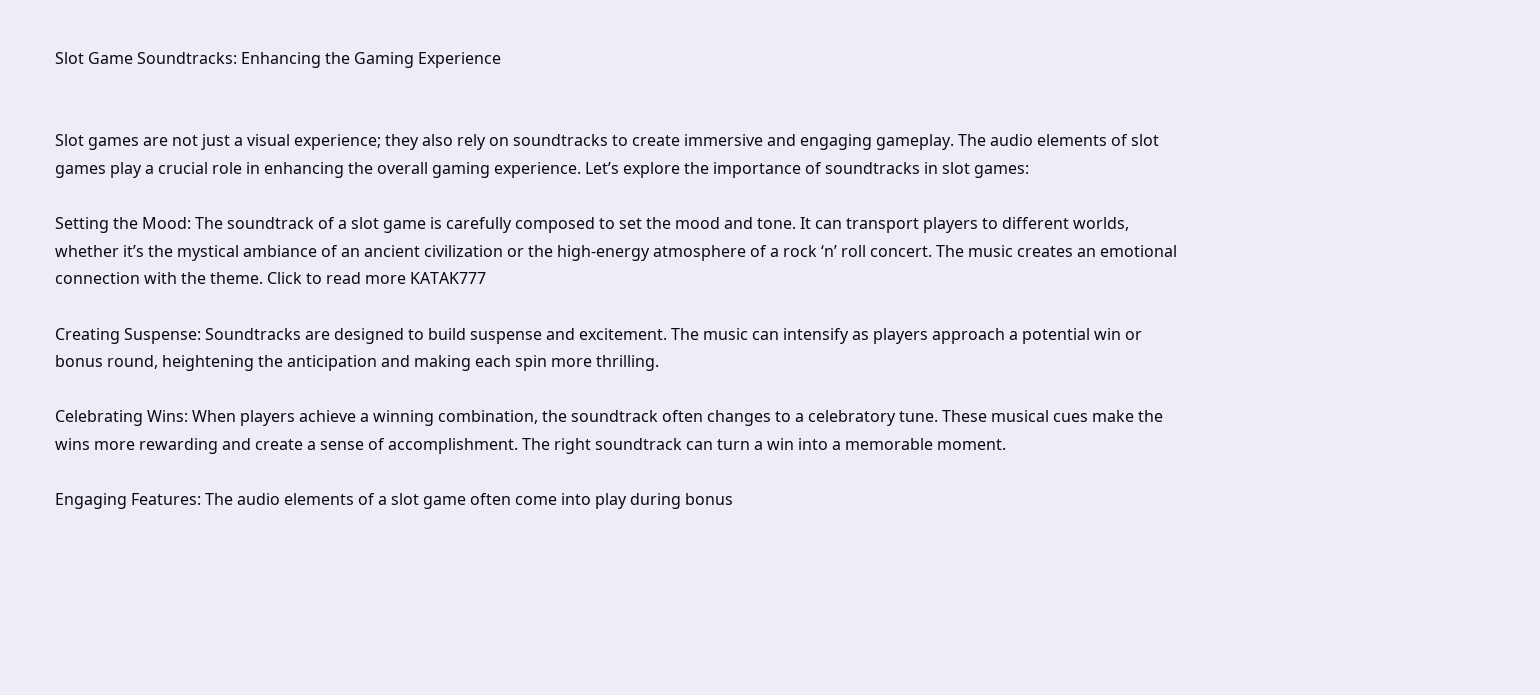Slot Game Soundtracks: Enhancing the Gaming Experience


Slot games are not just a visual experience; they also rely on soundtracks to create immersive and engaging gameplay. The audio elements of slot games play a crucial role in enhancing the overall gaming experience. Let’s explore the importance of soundtracks in slot games:

Setting the Mood: The soundtrack of a slot game is carefully composed to set the mood and tone. It can transport players to different worlds, whether it’s the mystical ambiance of an ancient civilization or the high-energy atmosphere of a rock ‘n’ roll concert. The music creates an emotional connection with the theme. Click to read more KATAK777

Creating Suspense: Soundtracks are designed to build suspense and excitement. The music can intensify as players approach a potential win or bonus round, heightening the anticipation and making each spin more thrilling.

Celebrating Wins: When players achieve a winning combination, the soundtrack often changes to a celebratory tune. These musical cues make the wins more rewarding and create a sense of accomplishment. The right soundtrack can turn a win into a memorable moment.

Engaging Features: The audio elements of a slot game often come into play during bonus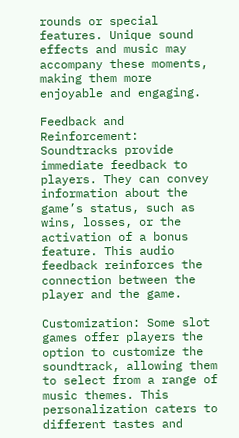rounds or special features. Unique sound effects and music may accompany these moments, making them more enjoyable and engaging.

Feedback and Reinforcement: Soundtracks provide immediate feedback to players. They can convey information about the game’s status, such as wins, losses, or the activation of a bonus feature. This audio feedback reinforces the connection between the player and the game.

Customization: Some slot games offer players the option to customize the soundtrack, allowing them to select from a range of music themes. This personalization caters to different tastes and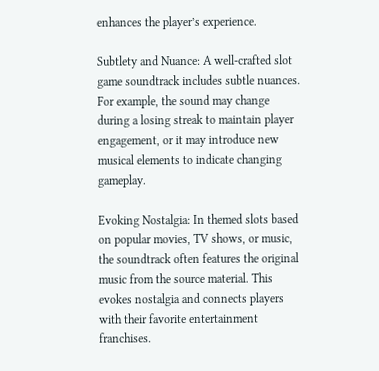enhances the player’s experience.

Subtlety and Nuance: A well-crafted slot game soundtrack includes subtle nuances. For example, the sound may change during a losing streak to maintain player engagement, or it may introduce new musical elements to indicate changing gameplay.

Evoking Nostalgia: In themed slots based on popular movies, TV shows, or music, the soundtrack often features the original music from the source material. This evokes nostalgia and connects players with their favorite entertainment franchises.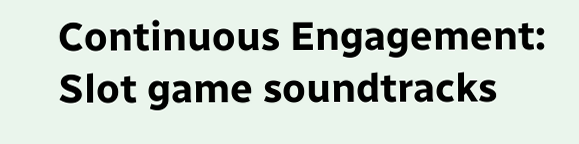Continuous Engagement: Slot game soundtracks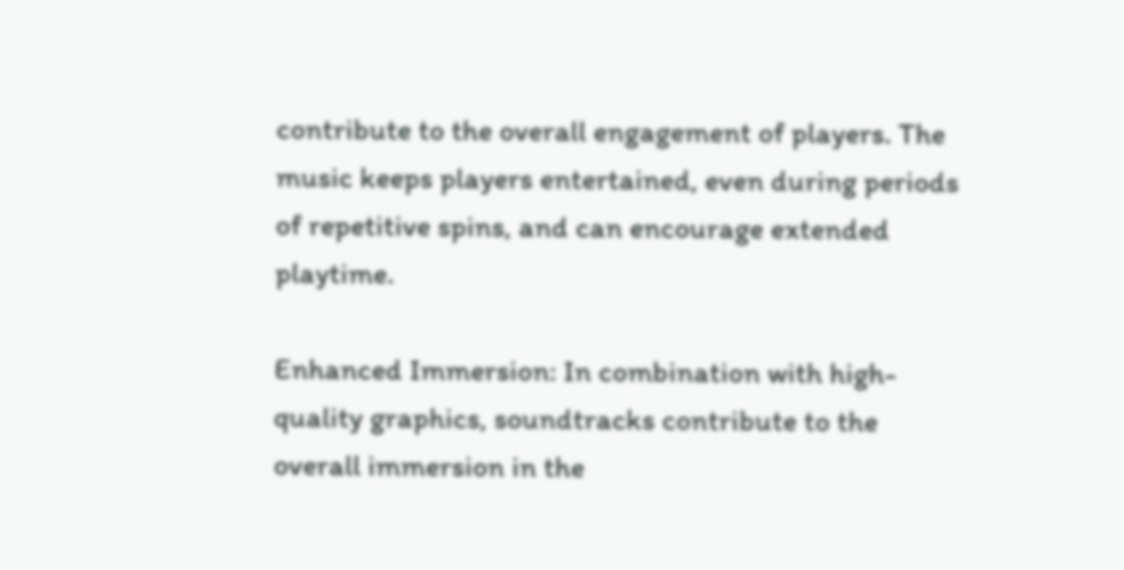contribute to the overall engagement of players. The music keeps players entertained, even during periods of repetitive spins, and can encourage extended playtime.

Enhanced Immersion: In combination with high-quality graphics, soundtracks contribute to the overall immersion in the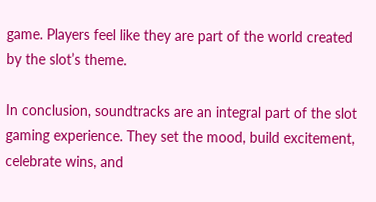game. Players feel like they are part of the world created by the slot’s theme.

In conclusion, soundtracks are an integral part of the slot gaming experience. They set the mood, build excitement, celebrate wins, and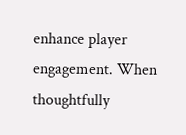enhance player engagement. When thoughtfully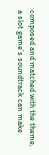composed and matched with the theme, a slot game’s soundtrack can make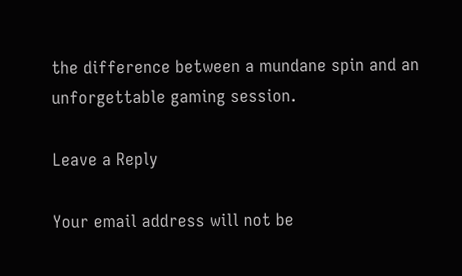the difference between a mundane spin and an unforgettable gaming session.

Leave a Reply

Your email address will not be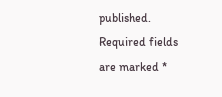published. Required fields are marked *